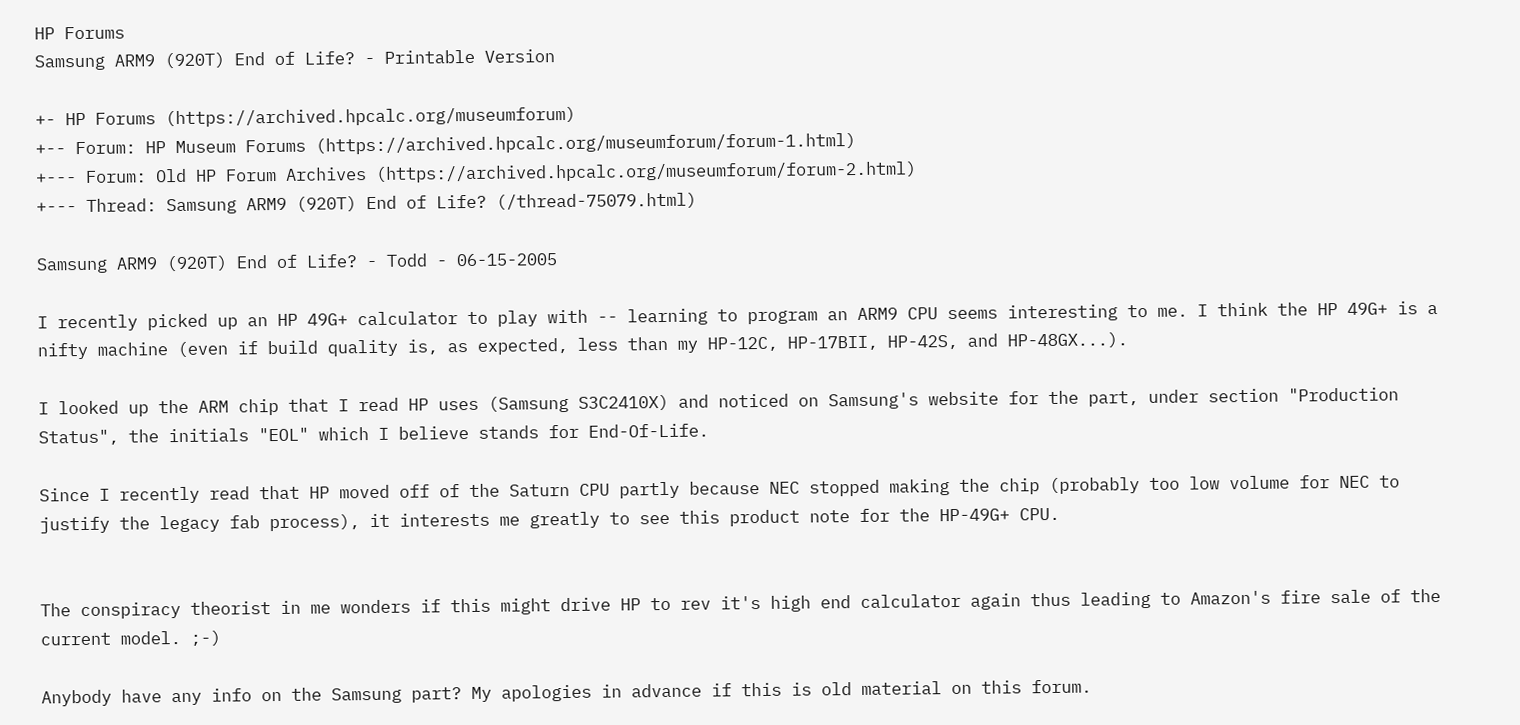HP Forums
Samsung ARM9 (920T) End of Life? - Printable Version

+- HP Forums (https://archived.hpcalc.org/museumforum)
+-- Forum: HP Museum Forums (https://archived.hpcalc.org/museumforum/forum-1.html)
+--- Forum: Old HP Forum Archives (https://archived.hpcalc.org/museumforum/forum-2.html)
+--- Thread: Samsung ARM9 (920T) End of Life? (/thread-75079.html)

Samsung ARM9 (920T) End of Life? - Todd - 06-15-2005

I recently picked up an HP 49G+ calculator to play with -- learning to program an ARM9 CPU seems interesting to me. I think the HP 49G+ is a nifty machine (even if build quality is, as expected, less than my HP-12C, HP-17BII, HP-42S, and HP-48GX...).

I looked up the ARM chip that I read HP uses (Samsung S3C2410X) and noticed on Samsung's website for the part, under section "Production Status", the initials "EOL" which I believe stands for End-Of-Life.

Since I recently read that HP moved off of the Saturn CPU partly because NEC stopped making the chip (probably too low volume for NEC to justify the legacy fab process), it interests me greatly to see this product note for the HP-49G+ CPU.


The conspiracy theorist in me wonders if this might drive HP to rev it's high end calculator again thus leading to Amazon's fire sale of the current model. ;-)

Anybody have any info on the Samsung part? My apologies in advance if this is old material on this forum.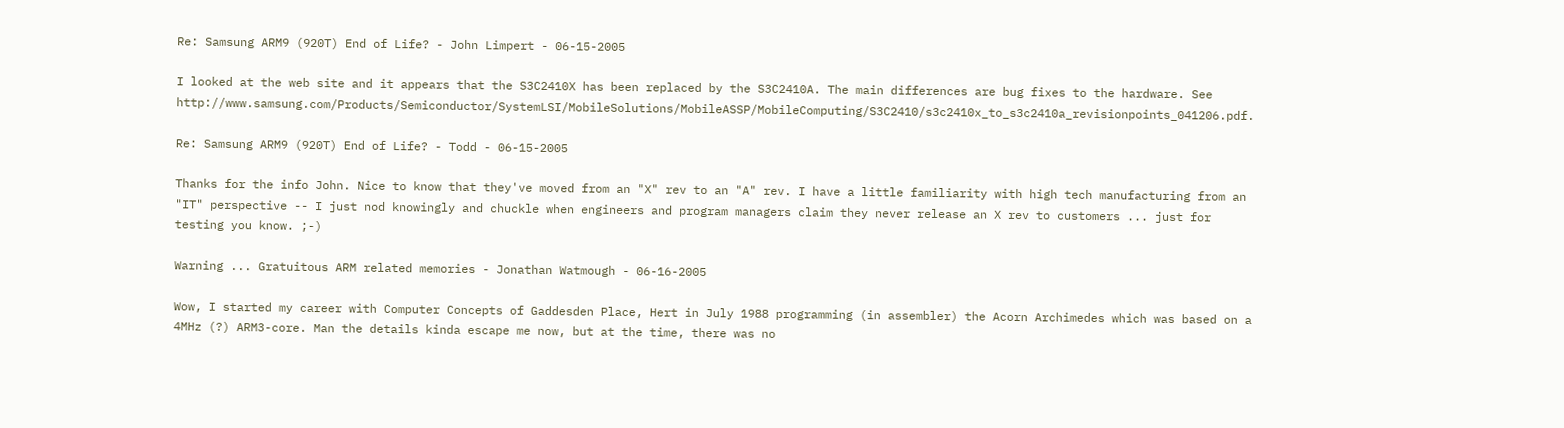Re: Samsung ARM9 (920T) End of Life? - John Limpert - 06-15-2005

I looked at the web site and it appears that the S3C2410X has been replaced by the S3C2410A. The main differences are bug fixes to the hardware. See http://www.samsung.com/Products/Semiconductor/SystemLSI/MobileSolutions/MobileASSP/MobileComputing/S3C2410/s3c2410x_to_s3c2410a_revisionpoints_041206.pdf.

Re: Samsung ARM9 (920T) End of Life? - Todd - 06-15-2005

Thanks for the info John. Nice to know that they've moved from an "X" rev to an "A" rev. I have a little familiarity with high tech manufacturing from an "IT" perspective -- I just nod knowingly and chuckle when engineers and program managers claim they never release an X rev to customers ... just for testing you know. ;-)

Warning ... Gratuitous ARM related memories - Jonathan Watmough - 06-16-2005

Wow, I started my career with Computer Concepts of Gaddesden Place, Hert in July 1988 programming (in assembler) the Acorn Archimedes which was based on a 4MHz (?) ARM3-core. Man the details kinda escape me now, but at the time, there was no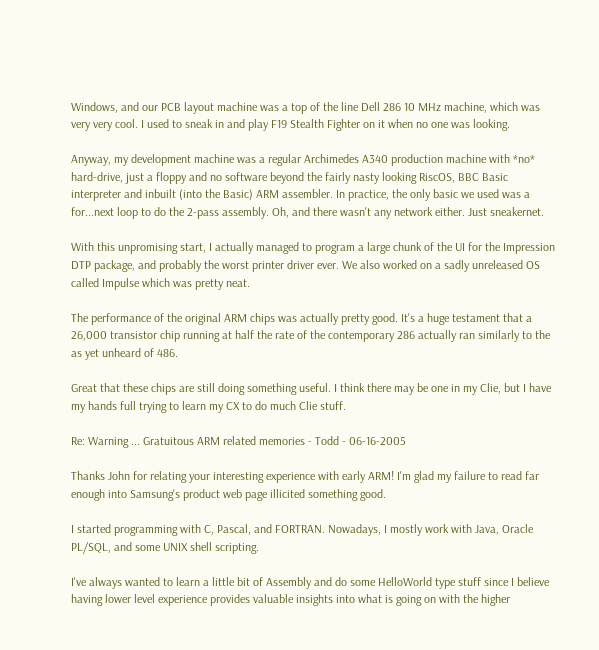Windows, and our PCB layout machine was a top of the line Dell 286 10 MHz machine, which was very very cool. I used to sneak in and play F19 Stealth Fighter on it when no one was looking.

Anyway, my development machine was a regular Archimedes A340 production machine with *no* hard-drive, just a floppy and no software beyond the fairly nasty looking RiscOS, BBC Basic interpreter and inbuilt (into the Basic) ARM assembler. In practice, the only basic we used was a for...next loop to do the 2-pass assembly. Oh, and there wasn't any network either. Just sneakernet.

With this unpromising start, I actually managed to program a large chunk of the UI for the Impression DTP package, and probably the worst printer driver ever. We also worked on a sadly unreleased OS called Impulse which was pretty neat.

The performance of the original ARM chips was actually pretty good. It's a huge testament that a 26,000 transistor chip running at half the rate of the contemporary 286 actually ran similarly to the as yet unheard of 486.

Great that these chips are still doing something useful. I think there may be one in my Clie, but I have my hands full trying to learn my CX to do much Clie stuff.

Re: Warning ... Gratuitous ARM related memories - Todd - 06-16-2005

Thanks John for relating your interesting experience with early ARM! I'm glad my failure to read far enough into Samsung's product web page illicited something good.

I started programming with C, Pascal, and FORTRAN. Nowadays, I mostly work with Java, Oracle PL/SQL, and some UNIX shell scripting.

I've always wanted to learn a little bit of Assembly and do some HelloWorld type stuff since I believe having lower level experience provides valuable insights into what is going on with the higher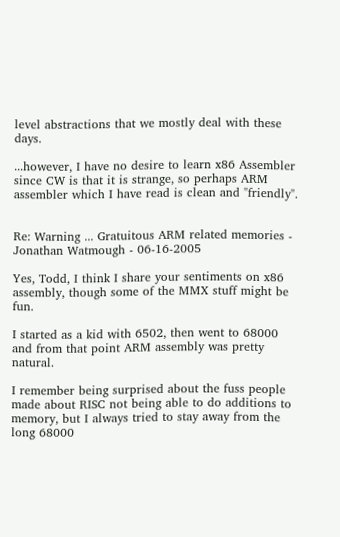level abstractions that we mostly deal with these days.

...however, I have no desire to learn x86 Assembler since CW is that it is strange, so perhaps ARM assembler which I have read is clean and "friendly".


Re: Warning ... Gratuitous ARM related memories - Jonathan Watmough - 06-16-2005

Yes, Todd, I think I share your sentiments on x86 assembly, though some of the MMX stuff might be fun.

I started as a kid with 6502, then went to 68000 and from that point ARM assembly was pretty natural.

I remember being surprised about the fuss people made about RISC not being able to do additions to memory, but I always tried to stay away from the long 68000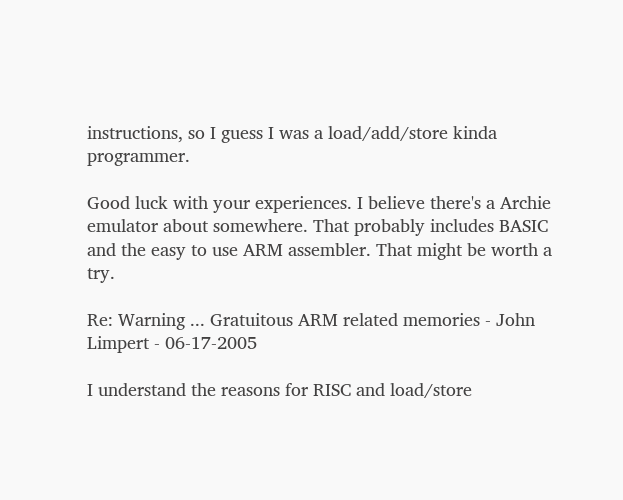instructions, so I guess I was a load/add/store kinda programmer.

Good luck with your experiences. I believe there's a Archie emulator about somewhere. That probably includes BASIC and the easy to use ARM assembler. That might be worth a try.

Re: Warning ... Gratuitous ARM related memories - John Limpert - 06-17-2005

I understand the reasons for RISC and load/store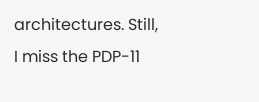architectures. Still, I miss the PDP-11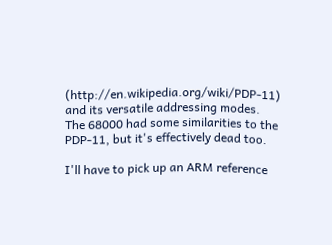(http://en.wikipedia.org/wiki/PDP-11) and its versatile addressing modes. The 68000 had some similarities to the PDP-11, but it's effectively dead too.

I'll have to pick up an ARM reference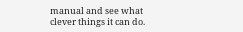manual and see what clever things it can do.